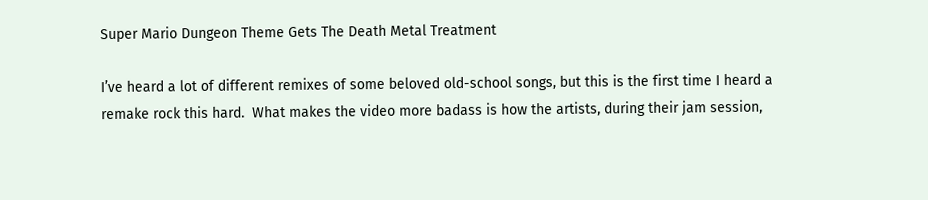Super Mario Dungeon Theme Gets The Death Metal Treatment

I’ve heard a lot of different remixes of some beloved old-school songs, but this is the first time I heard a remake rock this hard.  What makes the video more badass is how the artists, during their jam session,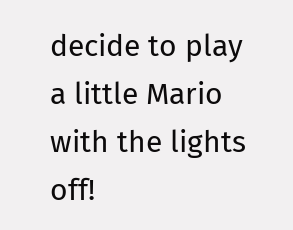decide to play a little Mario with the lights off!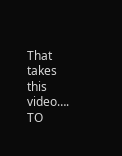That takes this video…. TO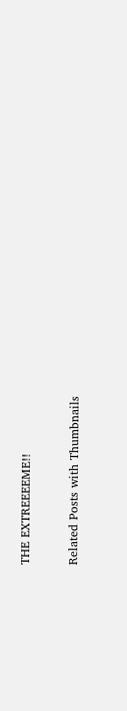THE EXTREEEEME!!

Related Posts with Thumbnails